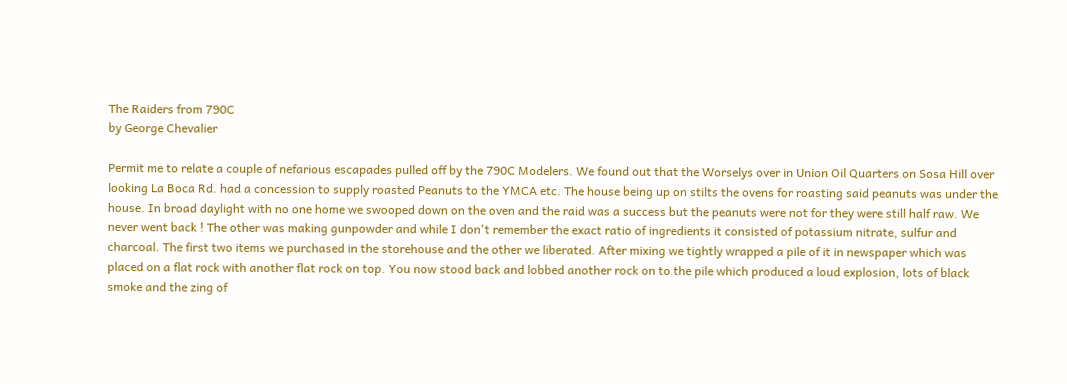The Raiders from 790C
by George Chevalier

Permit me to relate a couple of nefarious escapades pulled off by the 790C Modelers. We found out that the Worselys over in Union Oil Quarters on Sosa Hill over looking La Boca Rd. had a concession to supply roasted Peanuts to the YMCA etc. The house being up on stilts the ovens for roasting said peanuts was under the house. In broad daylight with no one home we swooped down on the oven and the raid was a success but the peanuts were not for they were still half raw. We never went back ! The other was making gunpowder and while I don't remember the exact ratio of ingredients it consisted of potassium nitrate, sulfur and charcoal. The first two items we purchased in the storehouse and the other we liberated. After mixing we tightly wrapped a pile of it in newspaper which was placed on a flat rock with another flat rock on top. You now stood back and lobbed another rock on to the pile which produced a loud explosion, lots of black smoke and the zing of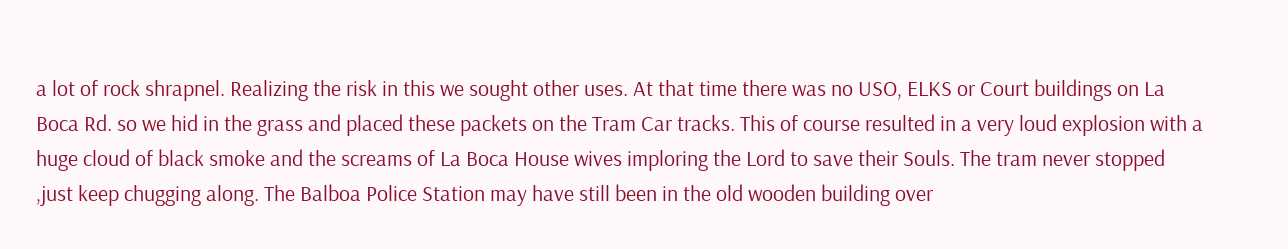a lot of rock shrapnel. Realizing the risk in this we sought other uses. At that time there was no USO, ELKS or Court buildings on La Boca Rd. so we hid in the grass and placed these packets on the Tram Car tracks. This of course resulted in a very loud explosion with a huge cloud of black smoke and the screams of La Boca House wives imploring the Lord to save their Souls. The tram never stopped ,just keep chugging along. The Balboa Police Station may have still been in the old wooden building over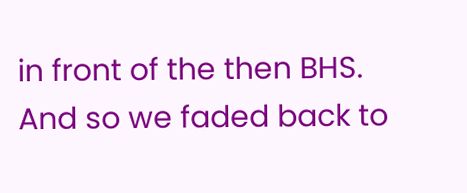in front of the then BHS. And so we faded back to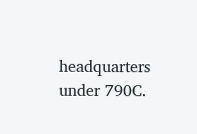headquarters under 790C.